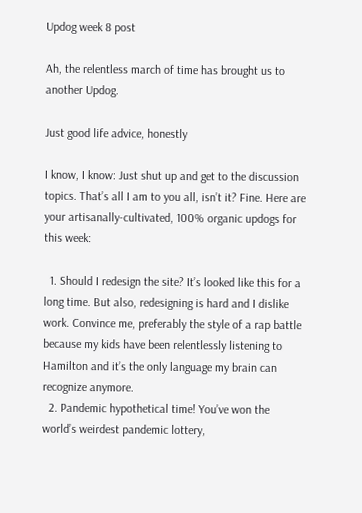Updog week 8 post

Ah, the relentless march of time has brought us to another Updog.

Just good life advice, honestly

I know, I know: Just shut up and get to the discussion topics. That’s all I am to you all, isn’t it? Fine. Here are your artisanally-cultivated, 100% organic updogs for this week:

  1. Should I redesign the site? It’s looked like this for a long time. But also, redesigning is hard and I dislike work. Convince me, preferably the style of a rap battle because my kids have been relentlessly listening to Hamilton and it’s the only language my brain can recognize anymore.
  2. Pandemic hypothetical time! You’ve won the world’s weirdest pandemic lottery,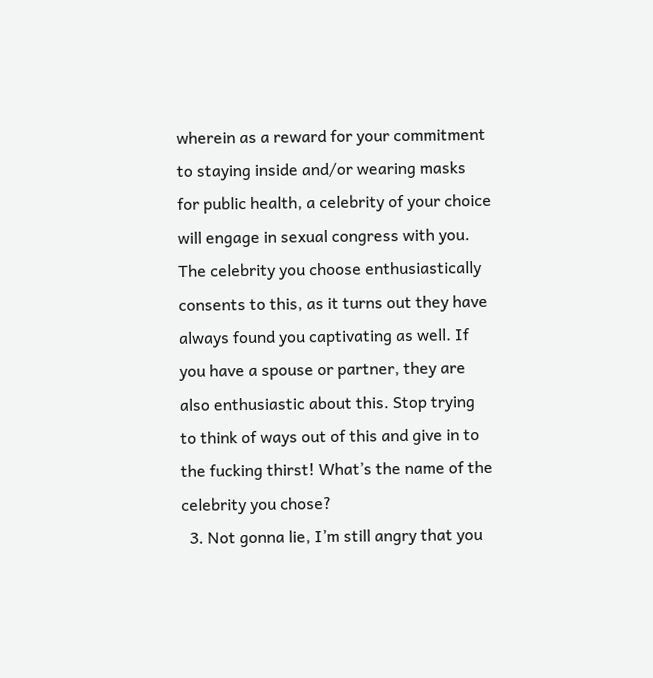wherein as a reward for your commitment to staying inside and/or wearing masks for public health, a celebrity of your choice will engage in sexual congress with you. The celebrity you choose enthusiastically consents to this, as it turns out they have always found you captivating as well. If you have a spouse or partner, they are also enthusiastic about this. Stop trying to think of ways out of this and give in to the fucking thirst! What’s the name of the celebrity you chose?
  3. Not gonna lie, I’m still angry that you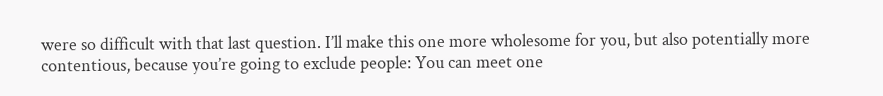were so difficult with that last question. I’ll make this one more wholesome for you, but also potentially more contentious, because you’re going to exclude people: You can meet one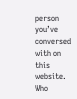person you’ve conversed with on this website. Who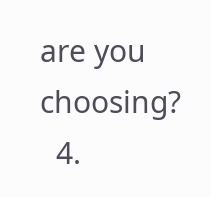are you choosing?
  4.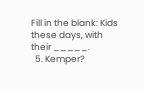Fill in the blank: Kids these days, with their _____.
  5. Kemper?